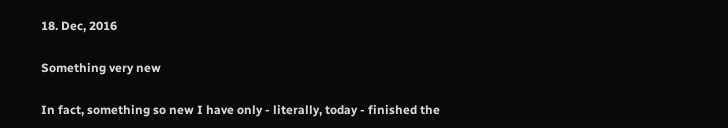18. Dec, 2016

Something very new

In fact, something so new I have only - literally, today - finished the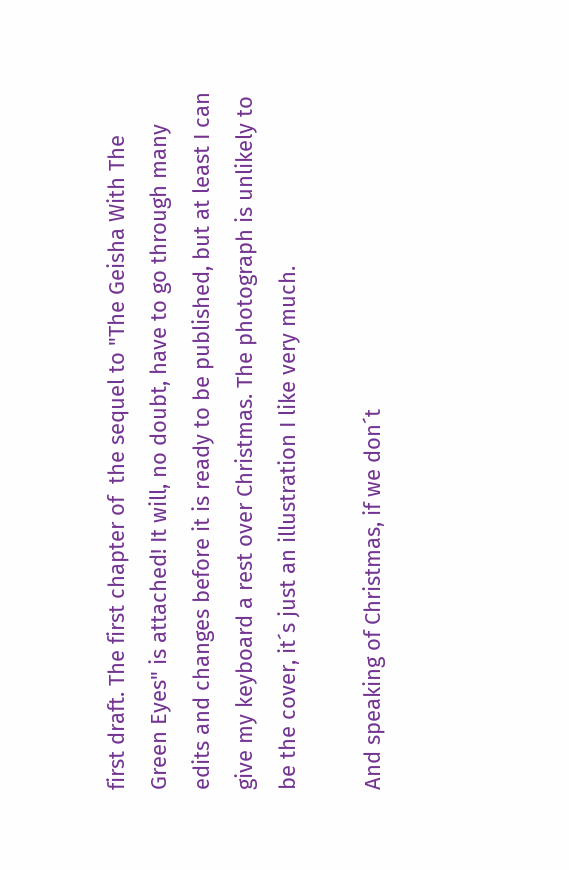first draft. The first chapter of  the sequel to "The Geisha With The Green Eyes" is attached! It will, no doubt, have to go through many edits and changes before it is ready to be published, but at least I can give my keyboard a rest over Christmas. The photograph is unlikely to be the cover, it´s just an illustration I like very much.

And speaking of Christmas, if we don´t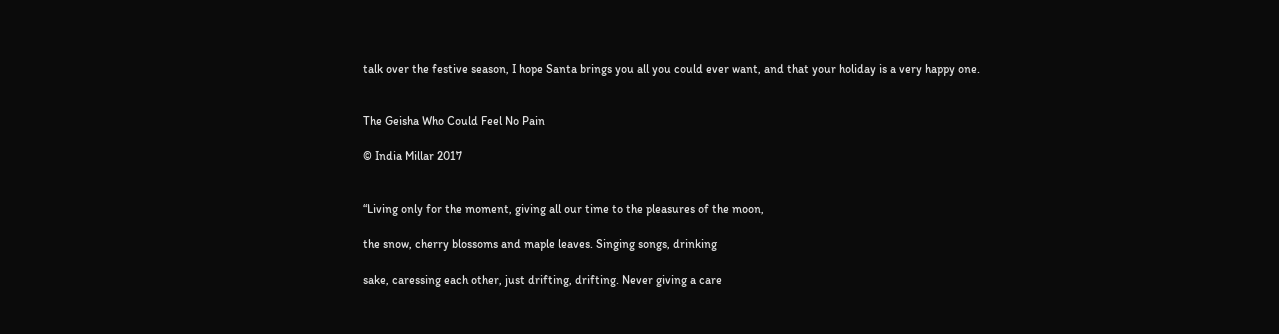talk over the festive season, I hope Santa brings you all you could ever want, and that your holiday is a very happy one.


The Geisha Who Could Feel No Pain

© India Millar 2017


“Living only for the moment, giving all our time to the pleasures of the moon,

the snow, cherry blossoms and maple leaves. Singing songs, drinking

sake, caressing each other, just drifting, drifting. Never giving a care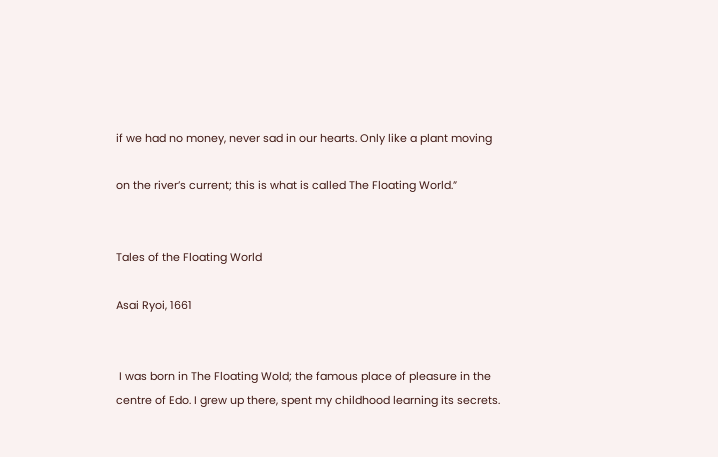if we had no money, never sad in our hearts. Only like a plant moving

on the river’s current; this is what is called The Floating World.”


Tales of the Floating World

Asai Ryoi, 1661


 I was born in The Floating Wold; the famous place of pleasure in the centre of Edo. I grew up there, spent my childhood learning its secrets.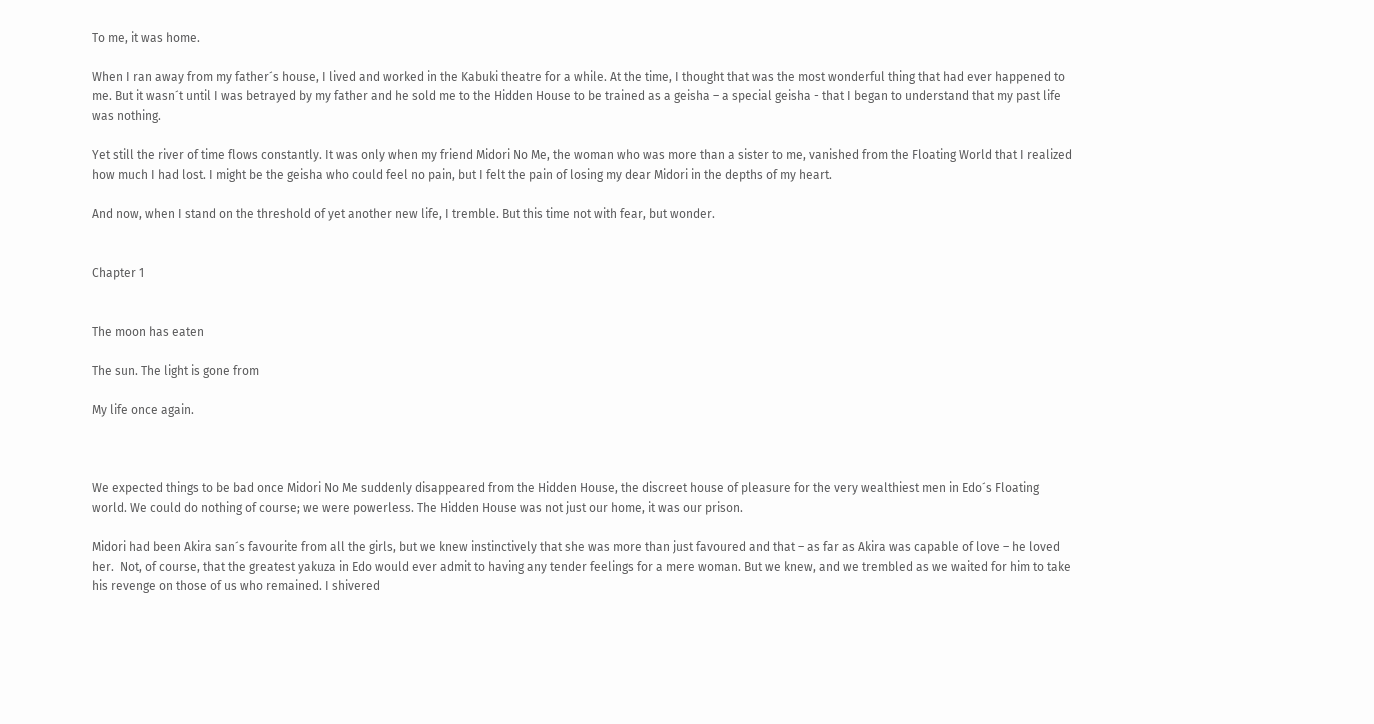To me, it was home.

When I ran away from my father´s house, I lived and worked in the Kabuki theatre for a while. At the time, I thought that was the most wonderful thing that had ever happened to me. But it wasn´t until I was betrayed by my father and he sold me to the Hidden House to be trained as a geisha – a special geisha - that I began to understand that my past life was nothing.

Yet still the river of time flows constantly. It was only when my friend Midori No Me, the woman who was more than a sister to me, vanished from the Floating World that I realized how much I had lost. I might be the geisha who could feel no pain, but I felt the pain of losing my dear Midori in the depths of my heart.

And now, when I stand on the threshold of yet another new life, I tremble. But this time not with fear, but wonder.


Chapter 1


The moon has eaten

The sun. The light is gone from

My life once again.



We expected things to be bad once Midori No Me suddenly disappeared from the Hidden House, the discreet house of pleasure for the very wealthiest men in Edo´s Floating world. We could do nothing of course; we were powerless. The Hidden House was not just our home, it was our prison.

Midori had been Akira san´s favourite from all the girls, but we knew instinctively that she was more than just favoured and that – as far as Akira was capable of love – he loved her.  Not, of course, that the greatest yakuza in Edo would ever admit to having any tender feelings for a mere woman. But we knew, and we trembled as we waited for him to take his revenge on those of us who remained. I shivered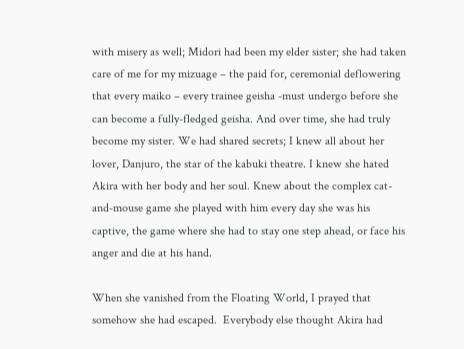with misery as well; Midori had been my elder sister; she had taken care of me for my mizuage – the paid for, ceremonial deflowering that every maiko – every trainee geisha -must undergo before she can become a fully-fledged geisha. And over time, she had truly become my sister. We had shared secrets; I knew all about her lover, Danjuro, the star of the kabuki theatre. I knew she hated Akira with her body and her soul. Knew about the complex cat-and-mouse game she played with him every day she was his captive, the game where she had to stay one step ahead, or face his anger and die at his hand.

When she vanished from the Floating World, I prayed that somehow she had escaped.  Everybody else thought Akira had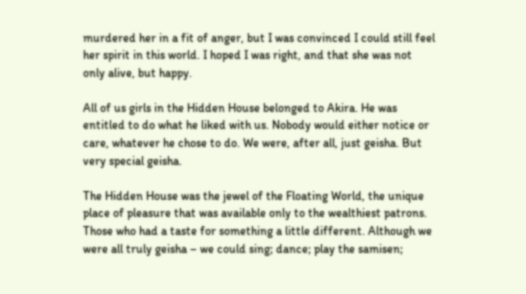murdered her in a fit of anger, but I was convinced I could still feel her spirit in this world. I hoped I was right, and that she was not only alive, but happy.

All of us girls in the Hidden House belonged to Akira. He was entitled to do what he liked with us. Nobody would either notice or care, whatever he chose to do. We were, after all, just geisha. But very special geisha.

The Hidden House was the jewel of the Floating World, the unique place of pleasure that was available only to the wealthiest patrons. Those who had a taste for something a little different. Although we were all truly geisha – we could sing; dance; play the samisen;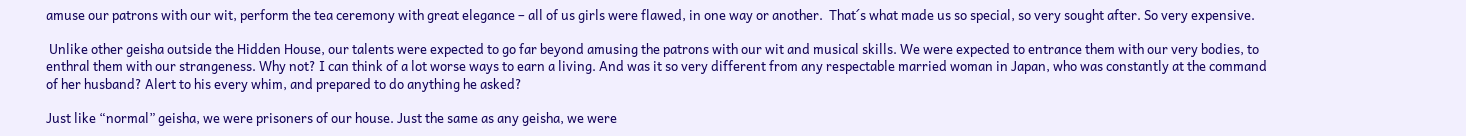amuse our patrons with our wit, perform the tea ceremony with great elegance – all of us girls were flawed, in one way or another.  That´s what made us so special, so very sought after. So very expensive.

 Unlike other geisha outside the Hidden House, our talents were expected to go far beyond amusing the patrons with our wit and musical skills. We were expected to entrance them with our very bodies, to enthral them with our strangeness. Why not? I can think of a lot worse ways to earn a living. And was it so very different from any respectable married woman in Japan, who was constantly at the command of her husband? Alert to his every whim, and prepared to do anything he asked?

Just like “normal” geisha, we were prisoners of our house. Just the same as any geisha, we were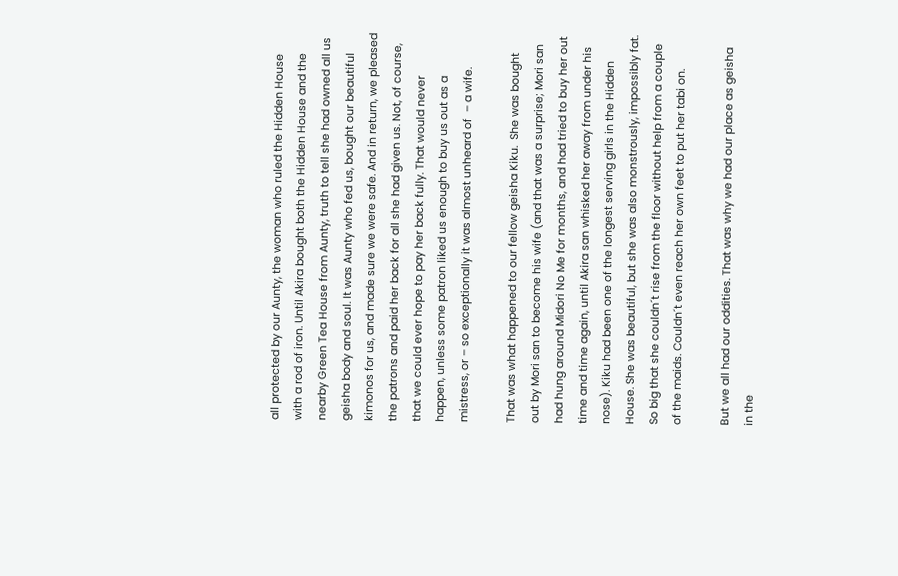all protected by our Aunty, the woman who ruled the Hidden House with a rod of iron. Until Akira bought both the Hidden House and the nearby Green Tea House from Aunty, truth to tell she had owned all us geisha body and soul. It was Aunty who fed us, bought our beautiful kimonos for us, and made sure we were safe. And in return, we pleased the patrons and paid her back for all she had given us. Not, of course, that we could ever hope to pay her back fully. That would never happen, unless some patron liked us enough to buy us out as a mistress, or – so exceptionally it was almost unheard of  – a wife.

That was what happened to our fellow geisha Kiku.  She was bought out by Mori san to become his wife (and that was a surprise; Mori san had hung around Midori No Me for months, and had tried to buy her out time and time again, until Akira san whisked her away from under his nose). Kiku had been one of the longest serving girls in the Hidden House. She was beautiful, but she was also monstrously, impossibly fat.  So big that she couldn´t rise from the floor without help from a couple of the maids. Couldn´t even reach her own feet to put her tabi on.

But we all had our oddities. That was why we had our place as geisha in the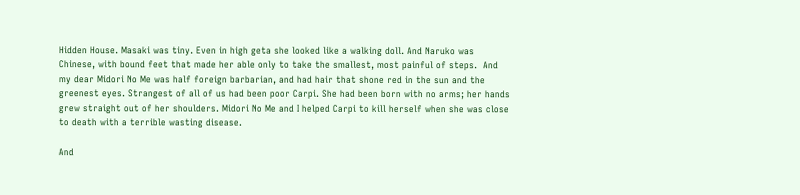Hidden House. Masaki was tiny. Even in high geta she looked like a walking doll. And Naruko was Chinese, with bound feet that made her able only to take the smallest, most painful of steps.  And my dear Midori No Me was half foreign barbarian, and had hair that shone red in the sun and the greenest eyes. Strangest of all of us had been poor Carpi. She had been born with no arms; her hands grew straight out of her shoulders. Midori No Me and I helped Carpi to kill herself when she was close to death with a terrible wasting disease.

And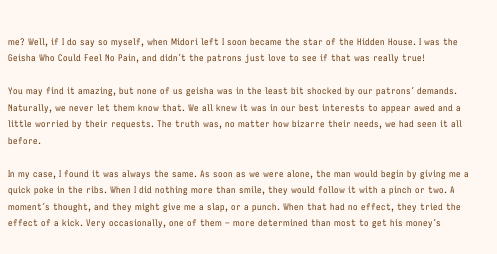me? Well, if I do say so myself, when Midori left I soon became the star of the Hidden House. I was the Geisha Who Could Feel No Pain, and didn´t the patrons just love to see if that was really true!

You may find it amazing, but none of us geisha was in the least bit shocked by our patrons´ demands. Naturally, we never let them know that. We all knew it was in our best interests to appear awed and a little worried by their requests. The truth was, no matter how bizarre their needs, we had seen it all before.

In my case, I found it was always the same. As soon as we were alone, the man would begin by giving me a quick poke in the ribs. When I did nothing more than smile, they would follow it with a pinch or two. A moment´s thought, and they might give me a slap, or a punch. When that had no effect, they tried the effect of a kick. Very occasionally, one of them – more determined than most to get his money´s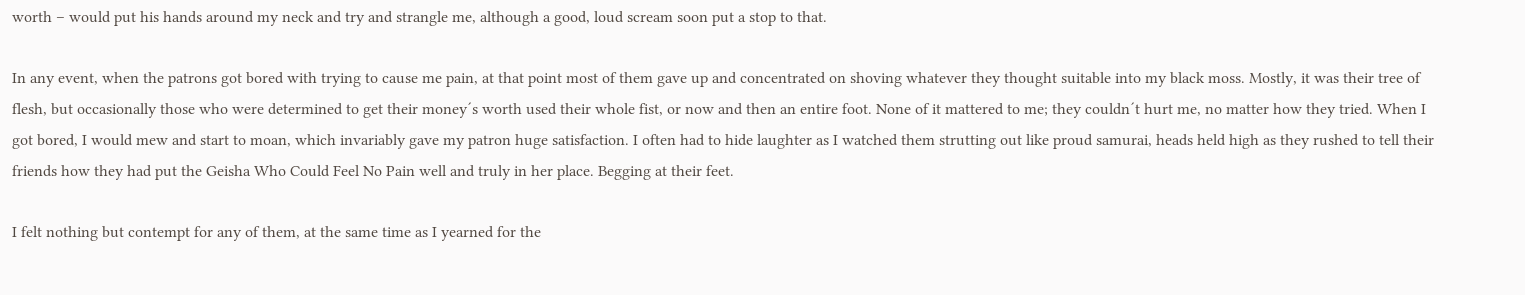worth – would put his hands around my neck and try and strangle me, although a good, loud scream soon put a stop to that.

In any event, when the patrons got bored with trying to cause me pain, at that point most of them gave up and concentrated on shoving whatever they thought suitable into my black moss. Mostly, it was their tree of flesh, but occasionally those who were determined to get their money´s worth used their whole fist, or now and then an entire foot. None of it mattered to me; they couldn´t hurt me, no matter how they tried. When I got bored, I would mew and start to moan, which invariably gave my patron huge satisfaction. I often had to hide laughter as I watched them strutting out like proud samurai, heads held high as they rushed to tell their friends how they had put the Geisha Who Could Feel No Pain well and truly in her place. Begging at their feet.

I felt nothing but contempt for any of them, at the same time as I yearned for the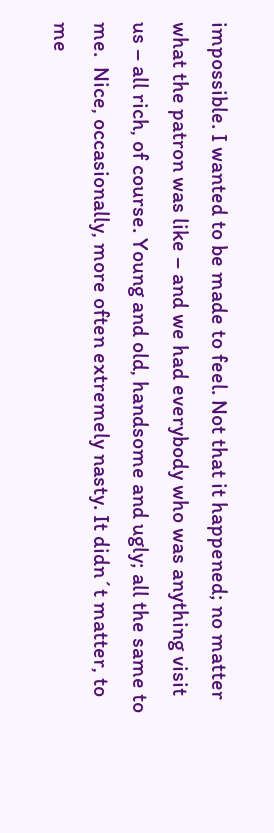impossible. I wanted to be made to feel. Not that it happened; no matter what the patron was like – and we had everybody who was anything visit us – all rich, of course. Young and old, handsome and ugly; all the same to me.  Nice, occasionally, more often extremely nasty. It didn´t matter, to me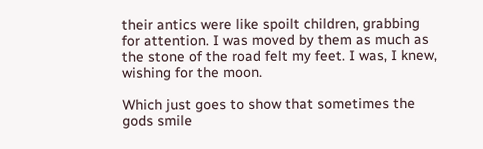their antics were like spoilt children, grabbing for attention. I was moved by them as much as the stone of the road felt my feet. I was, I knew, wishing for the moon.

Which just goes to show that sometimes the gods smile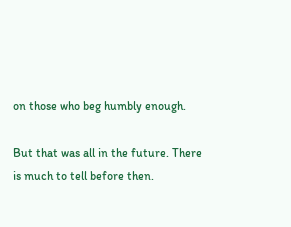on those who beg humbly enough.

But that was all in the future. There is much to tell before then.